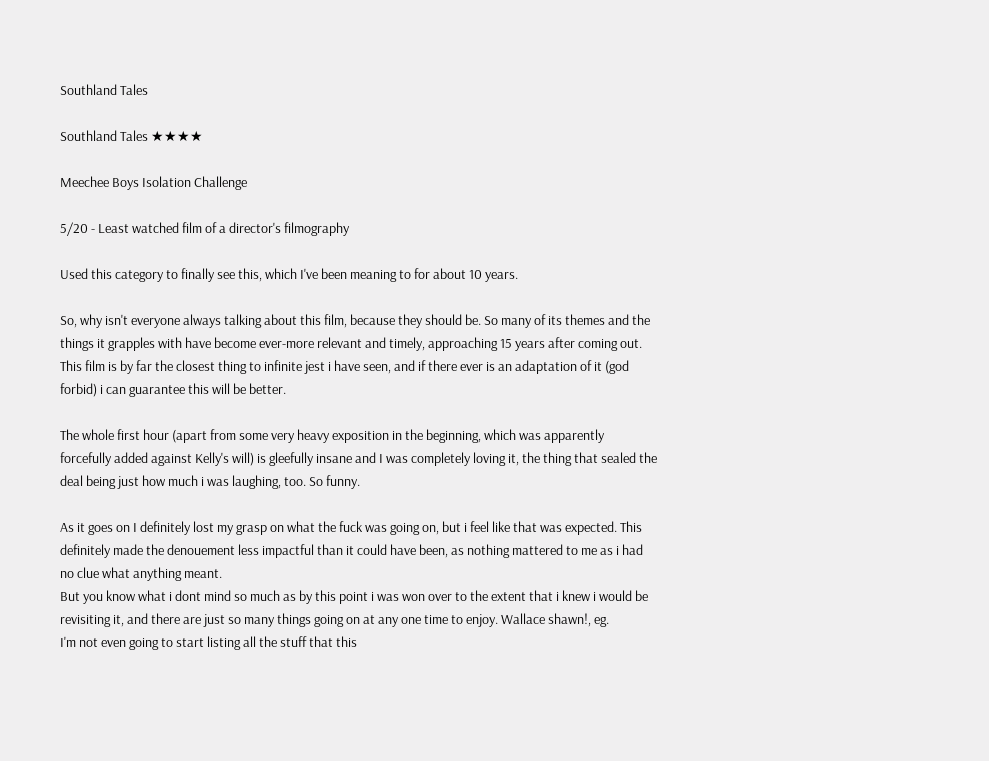Southland Tales

Southland Tales ★★★★

Meechee Boys Isolation Challenge

5/20 - Least watched film of a director's filmography

Used this category to finally see this, which I've been meaning to for about 10 years.

So, why isn't everyone always talking about this film, because they should be. So many of its themes and the things it grapples with have become ever-more relevant and timely, approaching 15 years after coming out.
This film is by far the closest thing to infinite jest i have seen, and if there ever is an adaptation of it (god forbid) i can guarantee this will be better.

The whole first hour (apart from some very heavy exposition in the beginning, which was apparently forcefully added against Kelly's will) is gleefully insane and I was completely loving it, the thing that sealed the deal being just how much i was laughing, too. So funny.

As it goes on I definitely lost my grasp on what the fuck was going on, but i feel like that was expected. This definitely made the denouement less impactful than it could have been, as nothing mattered to me as i had no clue what anything meant.
But you know what i dont mind so much as by this point i was won over to the extent that i knew i would be revisiting it, and there are just so many things going on at any one time to enjoy. Wallace shawn!, eg.
I'm not even going to start listing all the stuff that this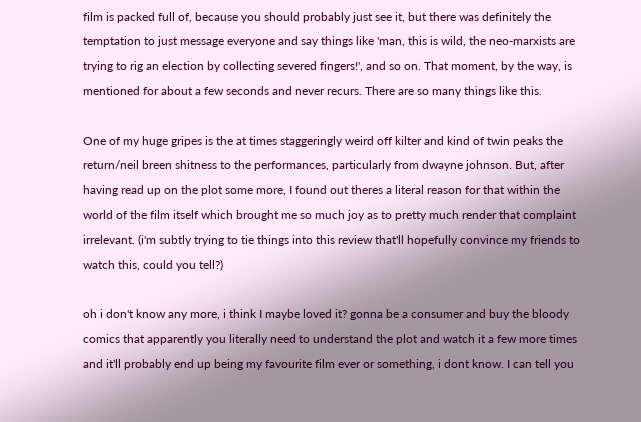film is packed full of, because you should probably just see it, but there was definitely the temptation to just message everyone and say things like 'man, this is wild, the neo-marxists are trying to rig an election by collecting severed fingers!', and so on. That moment, by the way, is mentioned for about a few seconds and never recurs. There are so many things like this.

One of my huge gripes is the at times staggeringly weird off kilter and kind of twin peaks the return/neil breen shitness to the performances, particularly from dwayne johnson. But, after having read up on the plot some more, I found out theres a literal reason for that within the world of the film itself which brought me so much joy as to pretty much render that complaint irrelevant. (i'm subtly trying to tie things into this review that'll hopefully convince my friends to watch this, could you tell?)

oh i don't know any more, i think I maybe loved it? gonna be a consumer and buy the bloody comics that apparently you literally need to understand the plot and watch it a few more times and it'll probably end up being my favourite film ever or something, i dont know. I can tell you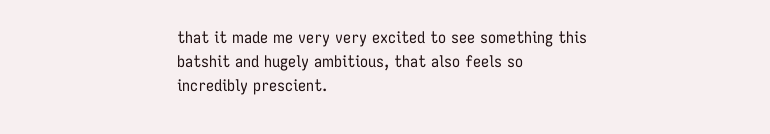that it made me very very excited to see something this batshit and hugely ambitious, that also feels so incredibly prescient.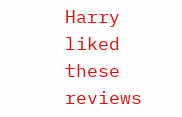Harry liked these reviews